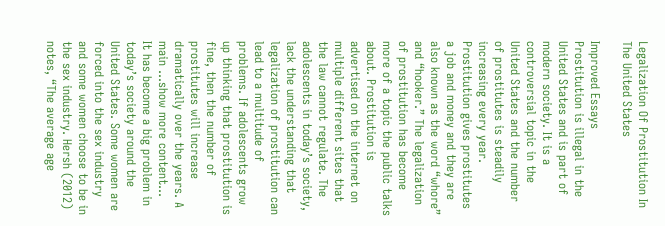Legalization Of Prostitution In The United States

Improved Essays
Prostitution is illegal in the United States and is part of modern society. It is a controversial topic in the United States and the number of prostitutes is steadily increasing every year. Prostitution gives prostitutes a job and money and they are also known as the word “whore” and “hooker.” The legalization of prostitution has become more of a topic the public talks about. Prostitution is advertised on the internet on multiple different sites that the law cannot regulate. The adolescents in today’s society, lack the understanding that legalization of prostitution can lead to a multitude of problems. If adolescents grow up thinking that prostitution is fine, then the number of prostitutes will increase dramatically over the years. A main …show more content…
It has become a big problem in today’s society around the United States. Some women are forced into the sex industry and some women choose to be in the sex industry. Hersh (2012) notes, “The average age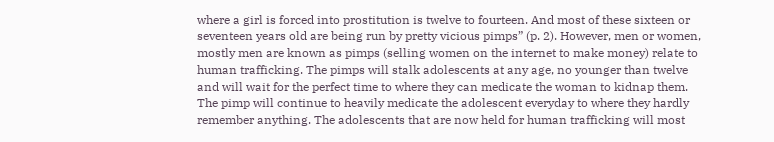where a girl is forced into prostitution is twelve to fourteen. And most of these sixteen or seventeen years old are being run by pretty vicious pimps” (p. 2). However, men or women, mostly men are known as pimps (selling women on the internet to make money) relate to human trafficking. The pimps will stalk adolescents at any age, no younger than twelve and will wait for the perfect time to where they can medicate the woman to kidnap them. The pimp will continue to heavily medicate the adolescent everyday to where they hardly remember anything. The adolescents that are now held for human trafficking will most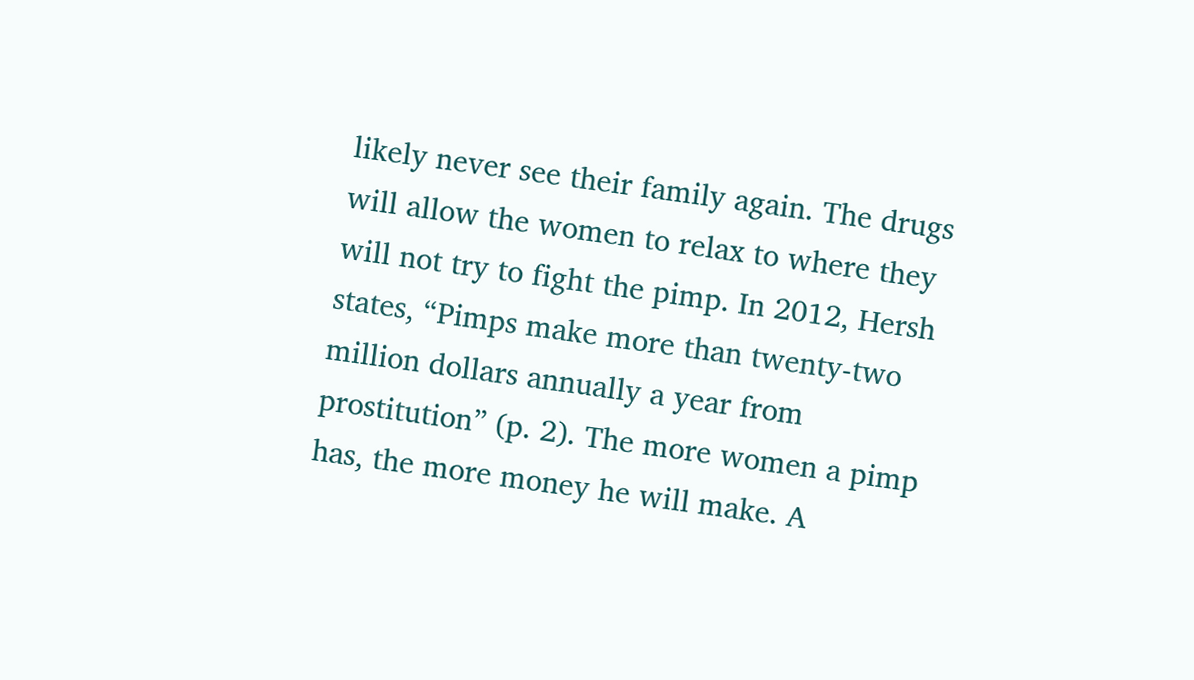likely never see their family again. The drugs will allow the women to relax to where they will not try to fight the pimp. In 2012, Hersh states, “Pimps make more than twenty-two million dollars annually a year from prostitution” (p. 2). The more women a pimp has, the more money he will make. A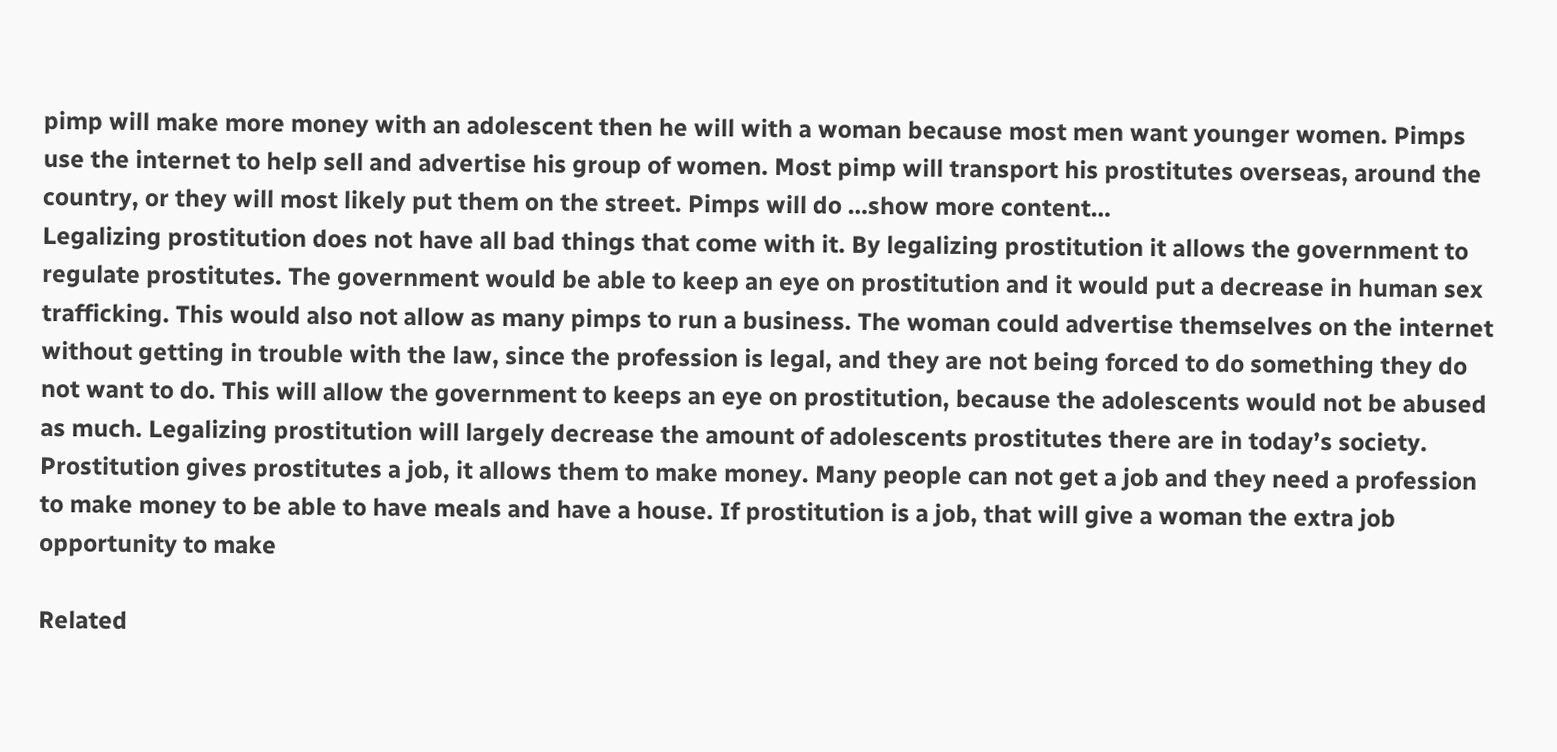pimp will make more money with an adolescent then he will with a woman because most men want younger women. Pimps use the internet to help sell and advertise his group of women. Most pimp will transport his prostitutes overseas, around the country, or they will most likely put them on the street. Pimps will do …show more content…
Legalizing prostitution does not have all bad things that come with it. By legalizing prostitution it allows the government to regulate prostitutes. The government would be able to keep an eye on prostitution and it would put a decrease in human sex trafficking. This would also not allow as many pimps to run a business. The woman could advertise themselves on the internet without getting in trouble with the law, since the profession is legal, and they are not being forced to do something they do not want to do. This will allow the government to keeps an eye on prostitution, because the adolescents would not be abused as much. Legalizing prostitution will largely decrease the amount of adolescents prostitutes there are in today’s society. Prostitution gives prostitutes a job, it allows them to make money. Many people can not get a job and they need a profession to make money to be able to have meals and have a house. If prostitution is a job, that will give a woman the extra job opportunity to make

Related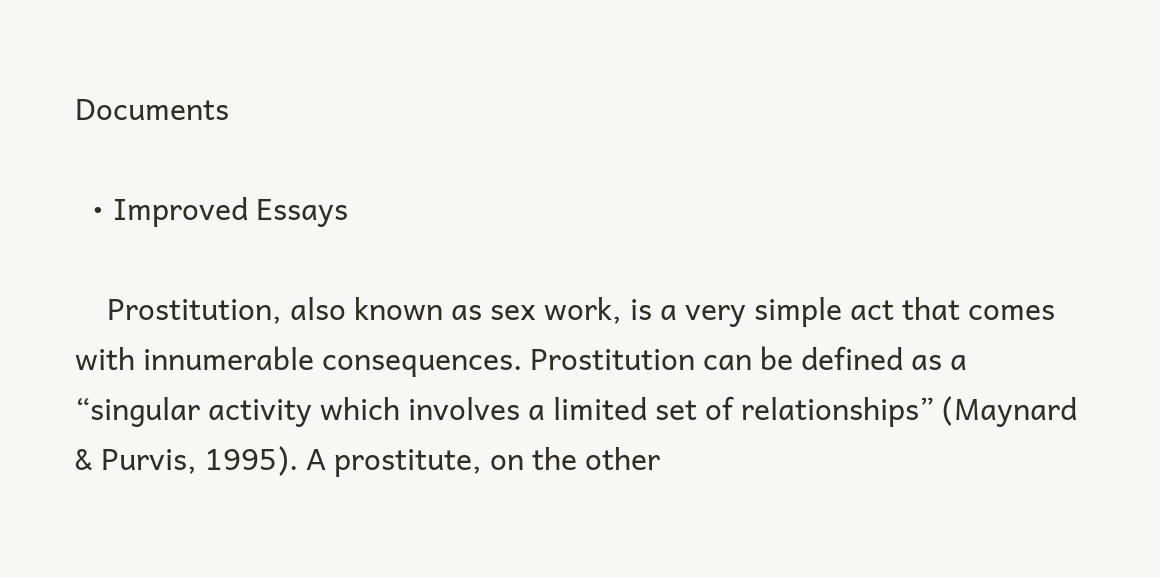Documents

  • Improved Essays

    Prostitution, also known as sex work, is a very simple act that comes with innumerable consequences. Prostitution can be defined as a “singular activity which involves a limited set of relationships” (Maynard & Purvis, 1995). A prostitute, on the other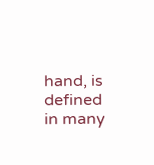hand, is defined in many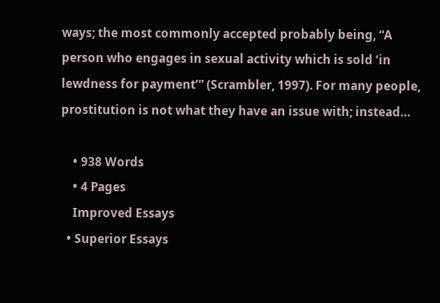ways; the most commonly accepted probably being, “A person who engages in sexual activity which is sold ‘in lewdness for payment’” (Scrambler, 1997). For many people, prostitution is not what they have an issue with; instead…

    • 938 Words
    • 4 Pages
    Improved Essays
  • Superior Essays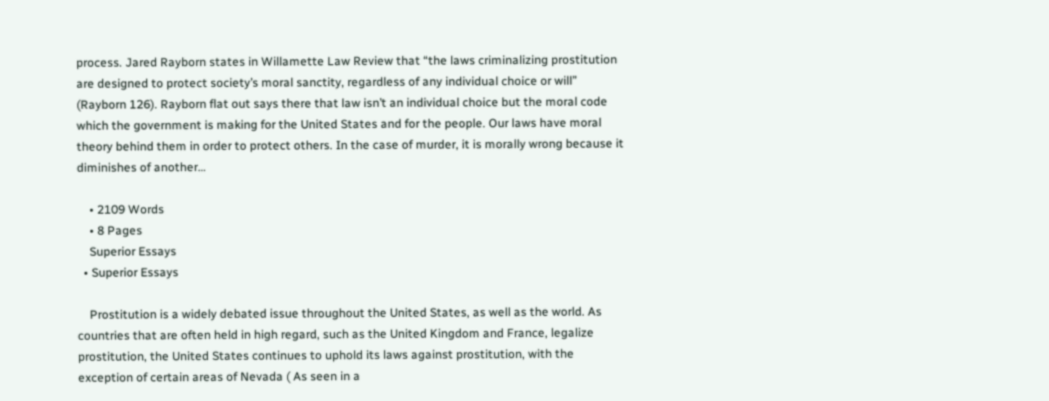process. Jared Rayborn states in Willamette Law Review that “the laws criminalizing prostitution are designed to protect society’s moral sanctity, regardless of any individual choice or will” (Rayborn 126). Rayborn flat out says there that law isn’t an individual choice but the moral code which the government is making for the United States and for the people. Our laws have moral theory behind them in order to protect others. In the case of murder, it is morally wrong because it diminishes of another…

    • 2109 Words
    • 8 Pages
    Superior Essays
  • Superior Essays

    Prostitution is a widely debated issue throughout the United States, as well as the world. As countries that are often held in high regard, such as the United Kingdom and France, legalize prostitution, the United States continues to uphold its laws against prostitution, with the exception of certain areas of Nevada ( As seen in a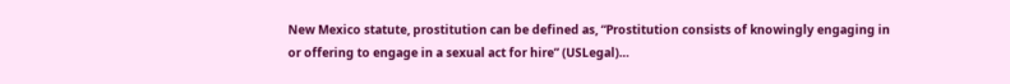New Mexico statute, prostitution can be defined as, “Prostitution consists of knowingly engaging in or offering to engage in a sexual act for hire” (USLegal)…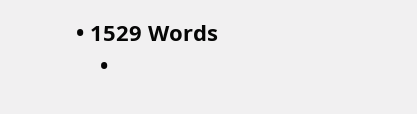• 1529 Words
    •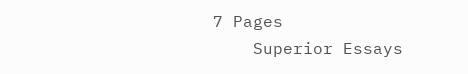7 Pages
    Superior Essays